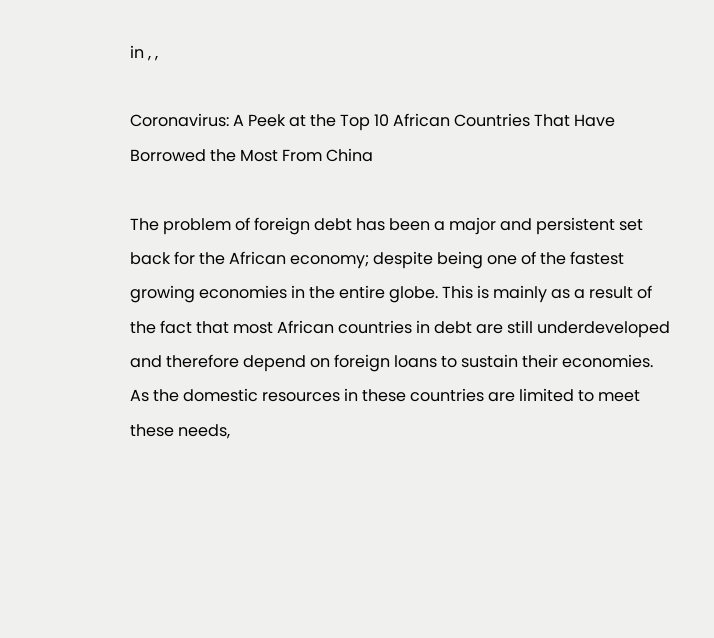in , ,

Coronavirus: A Peek at the Top 10 African Countries That Have Borrowed the Most From China

The problem of foreign debt has been a major and persistent set back for the African economy; despite being one of the fastest growing economies in the entire globe. This is mainly as a result of the fact that most African countries in debt are still underdeveloped and therefore depend on foreign loans to sustain their economies. As the domestic resources in these countries are limited to meet these needs,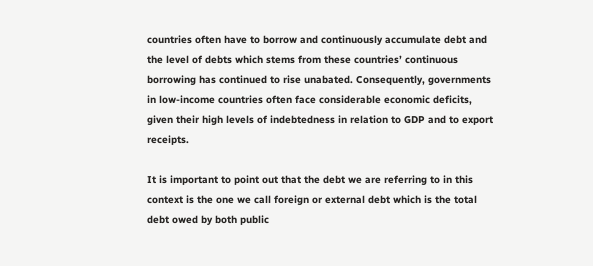countries often have to borrow and continuously accumulate debt and the level of debts which stems from these countries’ continuous borrowing has continued to rise unabated. Consequently, governments in low-income countries often face considerable economic deficits, given their high levels of indebtedness in relation to GDP and to export receipts.

It is important to point out that the debt we are referring to in this context is the one we call foreign or external debt which is the total debt owed by both public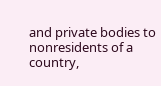and private bodies to nonresidents of a country,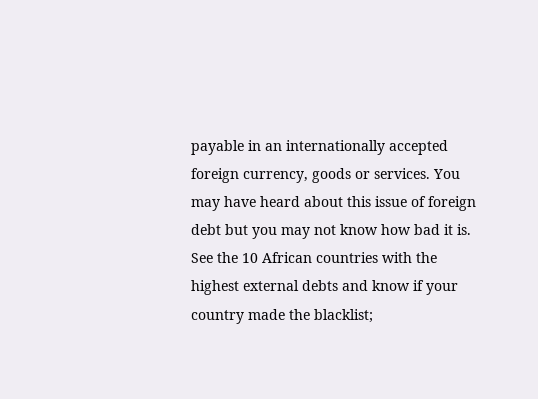payable in an internationally accepted foreign currency, goods or services. You may have heard about this issue of foreign debt but you may not know how bad it is. See the 10 African countries with the highest external debts and know if your country made the blacklist;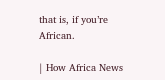that is, if you’re African.

| How Africa News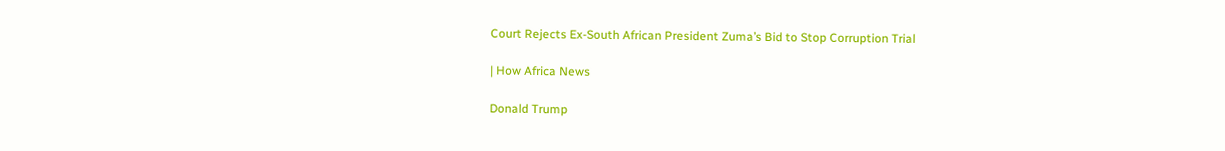Court Rejects Ex-South African President Zuma’s Bid to Stop Corruption Trial

| How Africa News

Donald Trump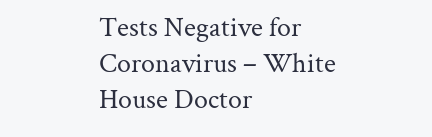Tests Negative for Coronavirus – White House Doctor